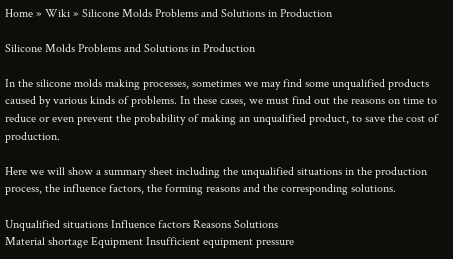Home » Wiki » Silicone Molds Problems and Solutions in Production

Silicone Molds Problems and Solutions in Production

In the silicone molds making processes, sometimes we may find some unqualified products caused by various kinds of problems. In these cases, we must find out the reasons on time to reduce or even prevent the probability of making an unqualified product, to save the cost of production.

Here we will show a summary sheet including the unqualified situations in the production process, the influence factors, the forming reasons and the corresponding solutions.

Unqualified situations Influence factors Reasons Solutions
Material shortage Equipment Insufficient equipment pressure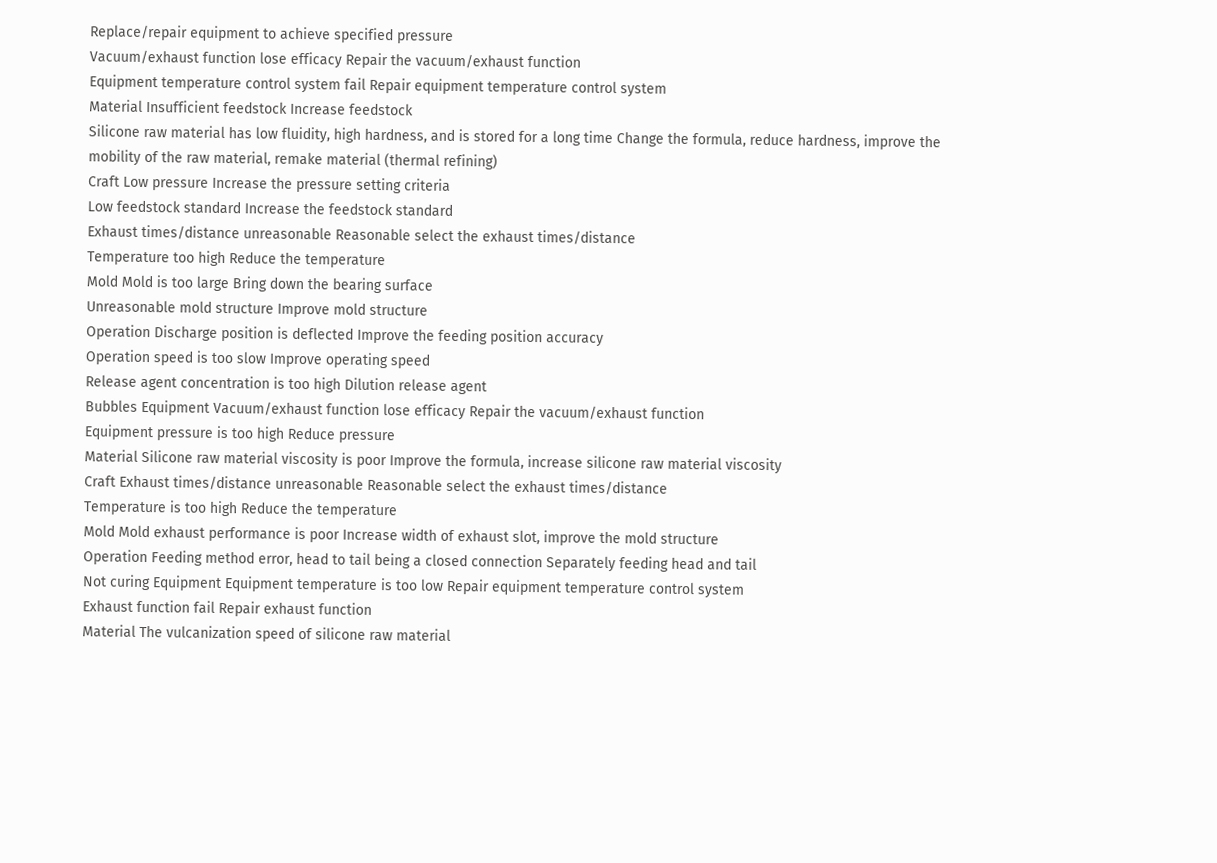Replace/repair equipment to achieve specified pressure
Vacuum/exhaust function lose efficacy Repair the vacuum/exhaust function
Equipment temperature control system fail Repair equipment temperature control system
Material Insufficient feedstock Increase feedstock
Silicone raw material has low fluidity, high hardness, and is stored for a long time Change the formula, reduce hardness, improve the mobility of the raw material, remake material (thermal refining)
Craft Low pressure Increase the pressure setting criteria
Low feedstock standard Increase the feedstock standard
Exhaust times/distance unreasonable Reasonable select the exhaust times/distance
Temperature too high Reduce the temperature
Mold Mold is too large Bring down the bearing surface
Unreasonable mold structure Improve mold structure
Operation Discharge position is deflected Improve the feeding position accuracy
Operation speed is too slow Improve operating speed
Release agent concentration is too high Dilution release agent
Bubbles Equipment Vacuum/exhaust function lose efficacy Repair the vacuum/exhaust function
Equipment pressure is too high Reduce pressure
Material Silicone raw material viscosity is poor Improve the formula, increase silicone raw material viscosity
Craft Exhaust times/distance unreasonable Reasonable select the exhaust times/distance
Temperature is too high Reduce the temperature
Mold Mold exhaust performance is poor Increase width of exhaust slot, improve the mold structure
Operation Feeding method error, head to tail being a closed connection Separately feeding head and tail
Not curing Equipment Equipment temperature is too low Repair equipment temperature control system
Exhaust function fail Repair exhaust function
Material The vulcanization speed of silicone raw material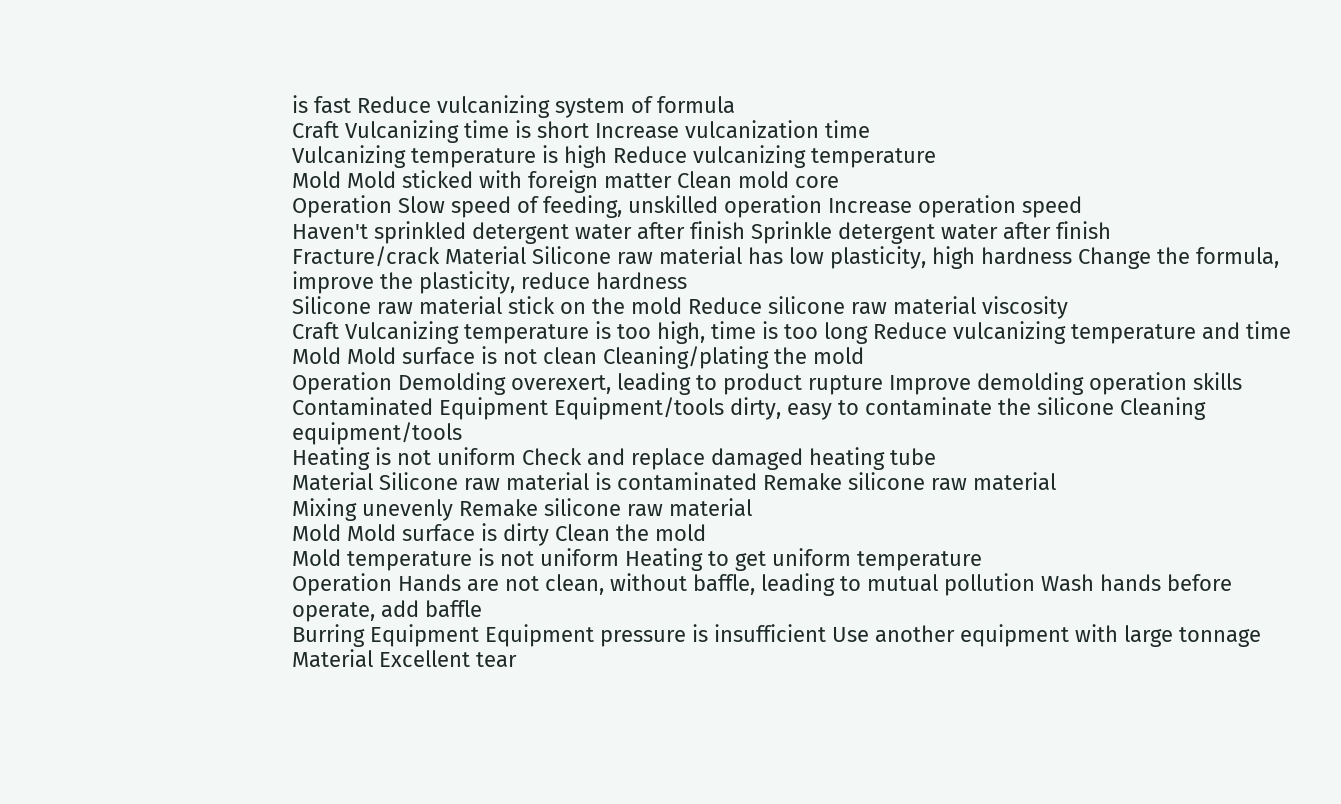is fast Reduce vulcanizing system of formula
Craft Vulcanizing time is short Increase vulcanization time
Vulcanizing temperature is high Reduce vulcanizing temperature
Mold Mold sticked with foreign matter Clean mold core
Operation Slow speed of feeding, unskilled operation Increase operation speed
Haven't sprinkled detergent water after finish Sprinkle detergent water after finish
Fracture/crack Material Silicone raw material has low plasticity, high hardness Change the formula, improve the plasticity, reduce hardness
Silicone raw material stick on the mold Reduce silicone raw material viscosity
Craft Vulcanizing temperature is too high, time is too long Reduce vulcanizing temperature and time
Mold Mold surface is not clean Cleaning/plating the mold
Operation Demolding overexert, leading to product rupture Improve demolding operation skills
Contaminated Equipment Equipment/tools dirty, easy to contaminate the silicone Cleaning equipment/tools
Heating is not uniform Check and replace damaged heating tube
Material Silicone raw material is contaminated Remake silicone raw material
Mixing unevenly Remake silicone raw material
Mold Mold surface is dirty Clean the mold
Mold temperature is not uniform Heating to get uniform temperature
Operation Hands are not clean, without baffle, leading to mutual pollution Wash hands before operate, add baffle
Burring Equipment Equipment pressure is insufficient Use another equipment with large tonnage
Material Excellent tear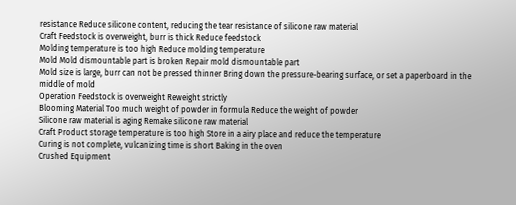resistance Reduce silicone content, reducing the tear resistance of silicone raw material
Craft Feedstock is overweight, burr is thick Reduce feedstock
Molding temperature is too high Reduce molding temperature
Mold Mold dismountable part is broken Repair mold dismountable part
Mold size is large, burr can not be pressed thinner Bring down the pressure-bearing surface, or set a paperboard in the middle of mold
Operation Feedstock is overweight Reweight strictly
Blooming Material Too much weight of powder in formula Reduce the weight of powder
Silicone raw material is aging Remake silicone raw material
Craft Product storage temperature is too high Store in a airy place and reduce the temperature
Curing is not complete, vulcanizing time is short Baking in the oven
Crushed Equipment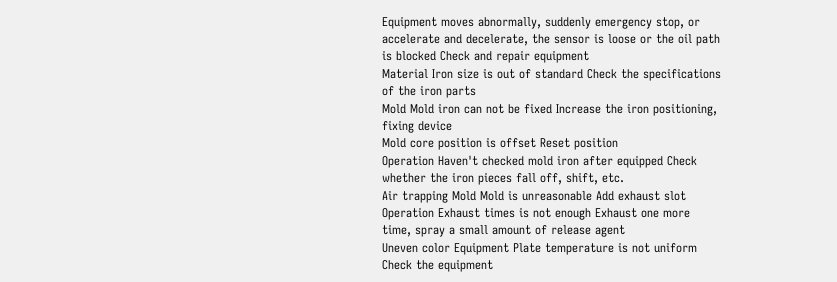Equipment moves abnormally, suddenly emergency stop, or accelerate and decelerate, the sensor is loose or the oil path is blocked Check and repair equipment
Material Iron size is out of standard Check the specifications of the iron parts
Mold Mold iron can not be fixed Increase the iron positioning, fixing device
Mold core position is offset Reset position
Operation Haven't checked mold iron after equipped Check whether the iron pieces fall off, shift, etc.
Air trapping Mold Mold is unreasonable Add exhaust slot
Operation Exhaust times is not enough Exhaust one more time, spray a small amount of release agent
Uneven color Equipment Plate temperature is not uniform Check the equipment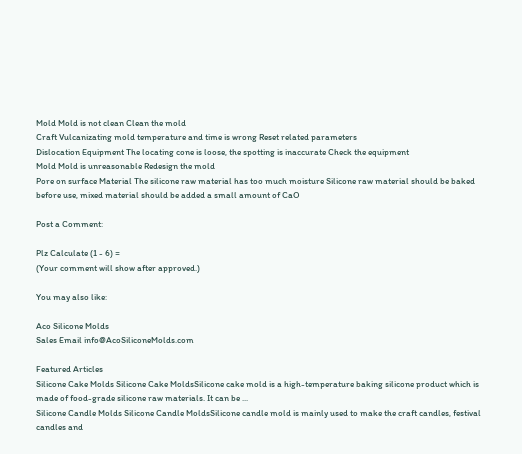Mold Mold is not clean Clean the mold
Craft Vulcanizating mold temperature and time is wrong Reset related parameters
Dislocation Equipment The locating cone is loose, the spotting is inaccurate Check the equipment
Mold Mold is unreasonable Redesign the mold
Pore on surface Material The silicone raw material has too much moisture Silicone raw material should be baked before use, mixed material should be added a small amount of CaO

Post a Comment:

Plz Calculate (1 - 6) =
(Your comment will show after approved.)

You may also like:

Aco Silicone Molds
Sales Email info@AcoSiliconeMolds.com

Featured Articles
Silicone Cake Molds Silicone Cake MoldsSilicone cake mold is a high-temperature baking silicone product which is made of food-grade silicone raw materials. It can be ...
Silicone Candle Molds Silicone Candle MoldsSilicone candle mold is mainly used to make the craft candles, festival candles and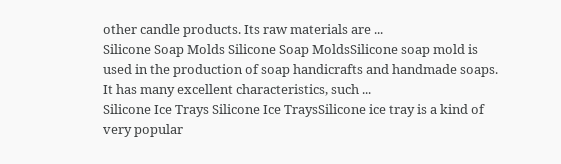other candle products. Its raw materials are ...
Silicone Soap Molds Silicone Soap MoldsSilicone soap mold is used in the production of soap handicrafts and handmade soaps. It has many excellent characteristics, such ...
Silicone Ice Trays Silicone Ice TraysSilicone ice tray is a kind of very popular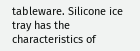tableware. Silicone ice tray has the characteristics of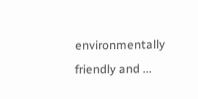environmentally friendly and ...